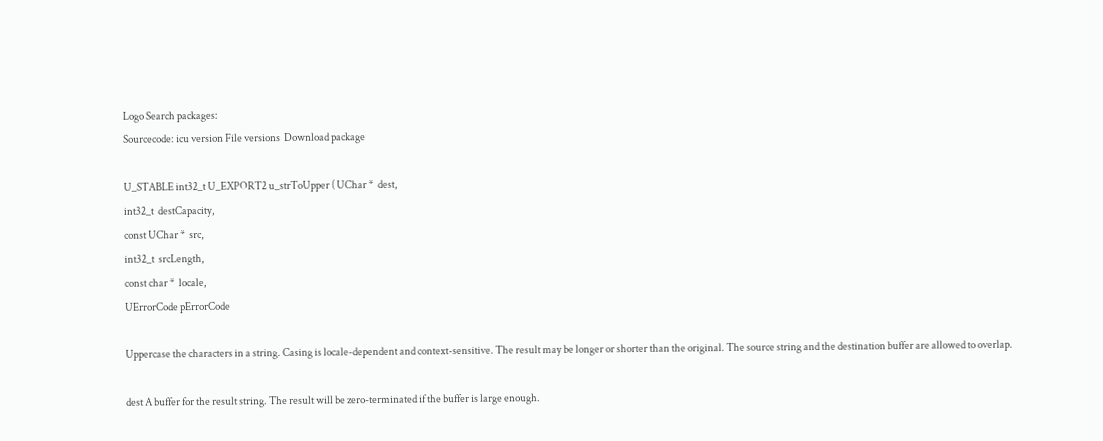Logo Search packages:
Sourcecode: icu version File versions  Download package

U_STABLE int32_t U_EXPORT2 u_strToUpper ( UChar *  dest,
int32_t  destCapacity,
const UChar *  src,
int32_t  srcLength,
const char *  locale,
UErrorCode pErrorCode

Uppercase the characters in a string. Casing is locale-dependent and context-sensitive. The result may be longer or shorter than the original. The source string and the destination buffer are allowed to overlap.

dest A buffer for the result string. The result will be zero-terminated if the buffer is large enough.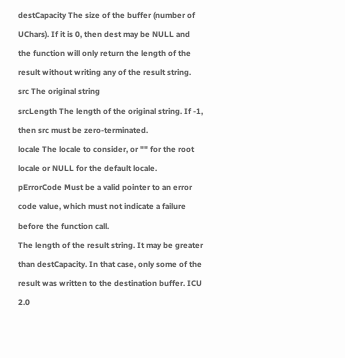destCapacity The size of the buffer (number of UChars). If it is 0, then dest may be NULL and the function will only return the length of the result without writing any of the result string.
src The original string
srcLength The length of the original string. If -1, then src must be zero-terminated.
locale The locale to consider, or "" for the root locale or NULL for the default locale.
pErrorCode Must be a valid pointer to an error code value, which must not indicate a failure before the function call.
The length of the result string. It may be greater than destCapacity. In that case, only some of the result was written to the destination buffer. ICU 2.0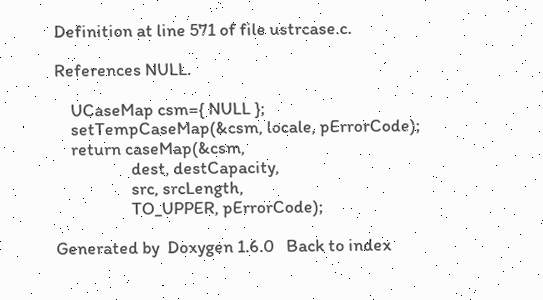Definition at line 571 of file ustrcase.c.

References NULL.

    UCaseMap csm={ NULL };
    setTempCaseMap(&csm, locale, pErrorCode);
    return caseMap(&csm,
                   dest, destCapacity,
                   src, srcLength,
                   TO_UPPER, pErrorCode);

Generated by  Doxygen 1.6.0   Back to index